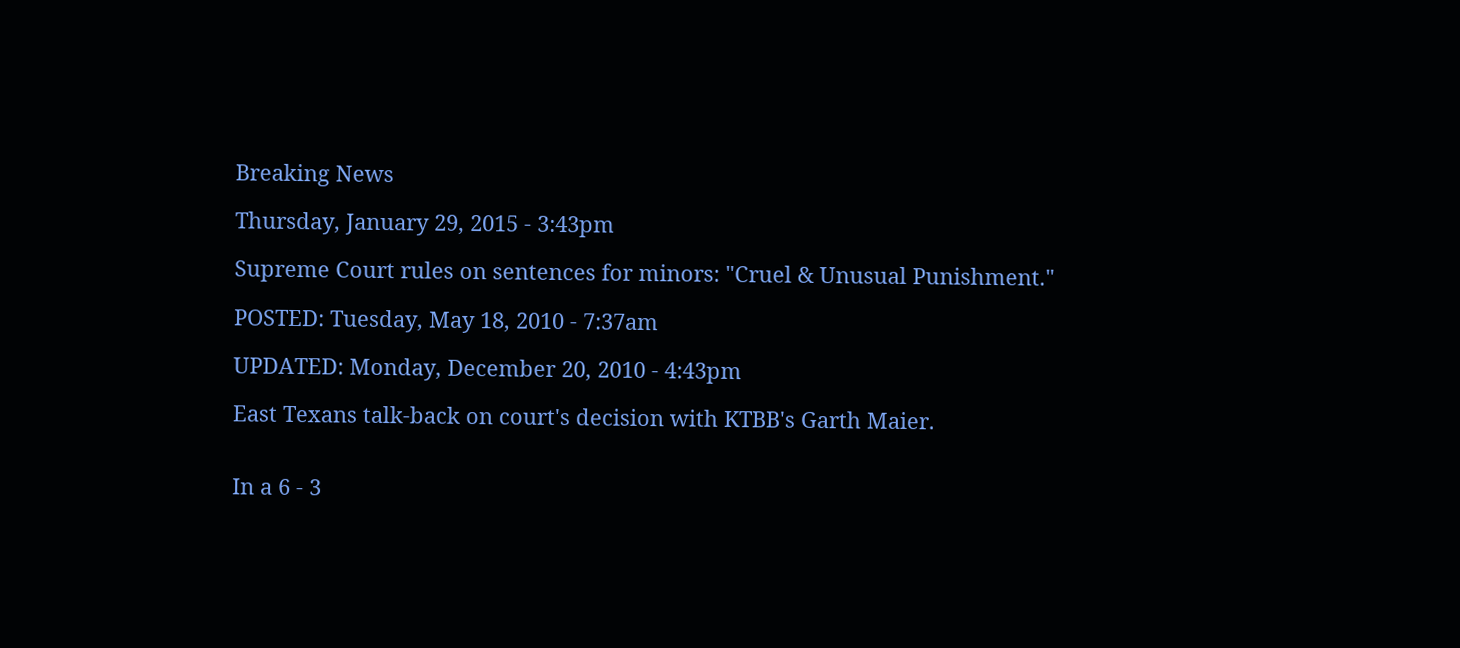Breaking News

Thursday, January 29, 2015 - 3:43pm

Supreme Court rules on sentences for minors: "Cruel & Unusual Punishment."

POSTED: Tuesday, May 18, 2010 - 7:37am

UPDATED: Monday, December 20, 2010 - 4:43pm

East Texans talk-back on court's decision with KTBB's Garth Maier.


In a 6 - 3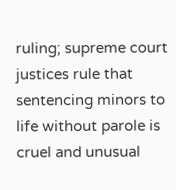ruling; supreme court justices rule that sentencing minors to life without parole is cruel and unusual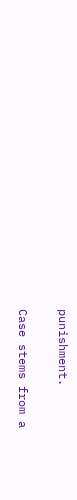punishment.

Case stems from a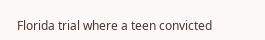Florida trial where a teen convicted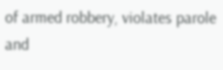of armed robbery, violates parole and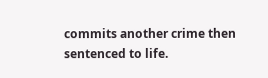commits another crime then sentenced to life.